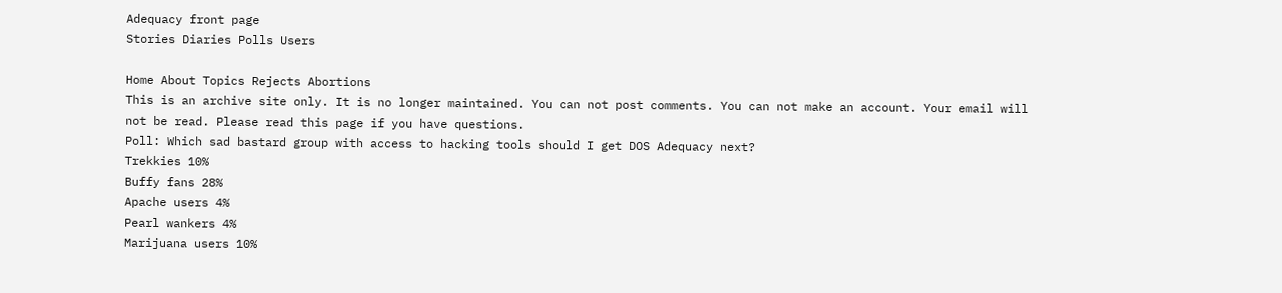Adequacy front page
Stories Diaries Polls Users

Home About Topics Rejects Abortions
This is an archive site only. It is no longer maintained. You can not post comments. You can not make an account. Your email will not be read. Please read this page if you have questions.
Poll: Which sad bastard group with access to hacking tools should I get DOS Adequacy next?
Trekkies 10%
Buffy fans 28%
Apache users 4%
Pearl wankers 4%
Marijuana users 10%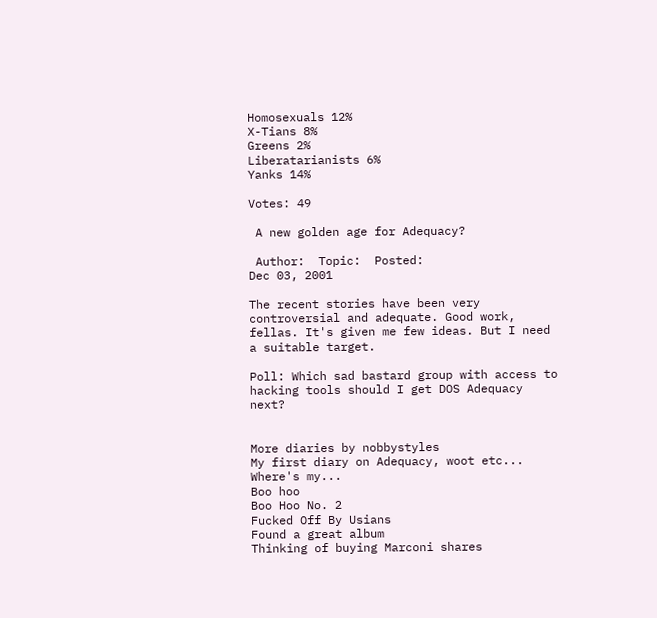Homosexuals 12%
X-Tians 8%
Greens 2%
Liberatarianists 6%
Yanks 14%

Votes: 49

 A new golden age for Adequacy?

 Author:  Topic:  Posted:
Dec 03, 2001

The recent stories have been very controversial and adequate. Good work, fellas. It's given me few ideas. But I need a suitable target.

Poll: Which sad bastard group with access to hacking tools should I get DOS Adequacy next?


More diaries by nobbystyles
My first diary on Adequacy, woot etc...
Where's my...
Boo hoo
Boo Hoo No. 2
Fucked Off By Usians
Found a great album
Thinking of buying Marconi shares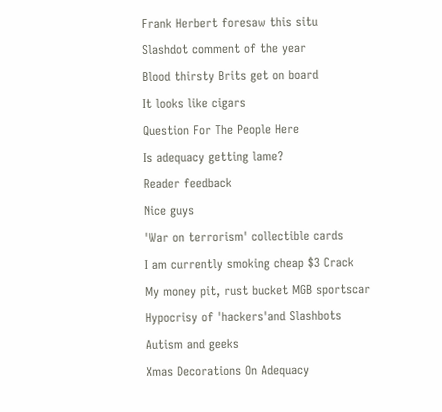Frank Herbert foresaw this situ
Slashdot comment of the year
Blood thirsty Brits get on board
It looks like cigars
Question For The People Here
Is adequacy getting lame?
Reader feedback
Nice guys
'War on terrorism' collectible cards
I am currently smoking cheap $3 Crack
My money pit, rust bucket MGB sportscar
Hypocrisy of 'hackers'and Slashbots
Autism and geeks
Xmas Decorations On Adequacy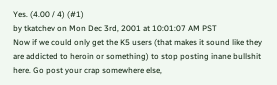Yes. (4.00 / 4) (#1)
by tkatchev on Mon Dec 3rd, 2001 at 10:01:07 AM PST
Now if we could only get the K5 users (that makes it sound like they are addicted to heroin or something) to stop posting inane bullshit here. Go post your crap somewhere else,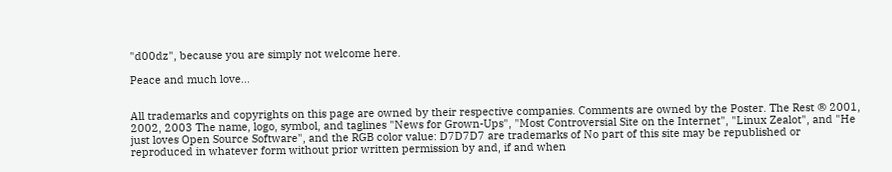"d00dz", because you are simply not welcome here.

Peace and much love...


All trademarks and copyrights on this page are owned by their respective companies. Comments are owned by the Poster. The Rest ® 2001, 2002, 2003 The name, logo, symbol, and taglines "News for Grown-Ups", "Most Controversial Site on the Internet", "Linux Zealot", and "He just loves Open Source Software", and the RGB color value: D7D7D7 are trademarks of No part of this site may be republished or reproduced in whatever form without prior written permission by and, if and when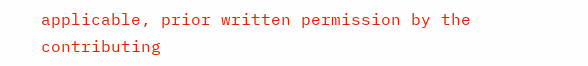applicable, prior written permission by the contributing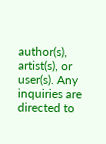author(s), artist(s), or user(s). Any inquiries are directed to